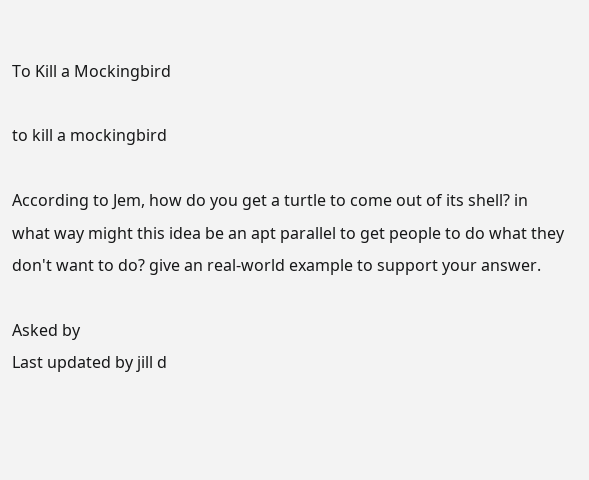To Kill a Mockingbird

to kill a mockingbird

According to Jem, how do you get a turtle to come out of its shell? in what way might this idea be an apt parallel to get people to do what they don't want to do? give an real-world example to support your answer.

Asked by
Last updated by jill d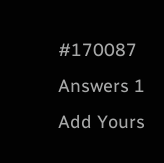#170087
Answers 1
Add Yours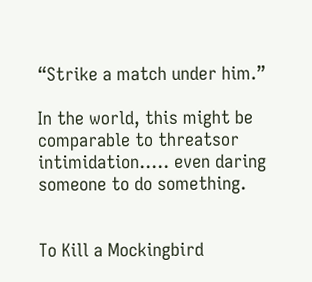“Strike a match under him.”

In the world, this might be comparable to threatsor intimidation..... even daring someone to do something.


To Kill a Mockingbird